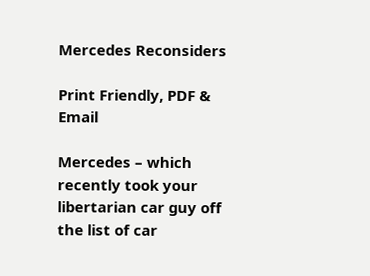Mercedes Reconsiders

Print Friendly, PDF & Email

Mercedes – which recently took your libertarian car guy off the list of car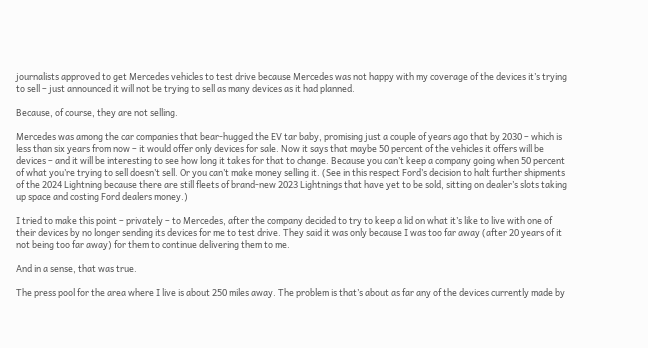journalists approved to get Mercedes vehicles to test drive because Mercedes was not happy with my coverage of the devices it’s trying to sell – just announced it will not be trying to sell as many devices as it had planned.

Because, of course, they are not selling.

Mercedes was among the car companies that bear-hugged the EV tar baby, promising just a couple of years ago that by 2030 – which is less than six years from now – it would offer only devices for sale. Now it says that maybe 50 percent of the vehicles it offers will be devices – and it will be interesting to see how long it takes for that to change. Because you can’t keep a company going when 50 percent of what you’re trying to sell doesn’t sell. Or you can’t make money selling it. (See in this respect Ford’s decision to halt further shipments of the 2024 Lightning because there are still fleets of brand-new 2023 Lightnings that have yet to be sold, sitting on dealer’s slots taking up space and costing Ford dealers money.)

I tried to make this point – privately – to Mercedes, after the company decided to try to keep a lid on what it’s like to live with one of their devices by no longer sending its devices for me to test drive. They said it was only because I was too far away (after 20 years of it not being too far away) for them to continue delivering them to me.

And in a sense, that was true.

The press pool for the area where I live is about 250 miles away. The problem is that’s about as far any of the devices currently made by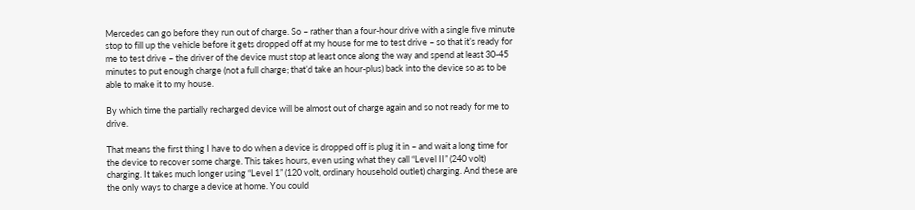Mercedes can go before they run out of charge. So – rather than a four-hour drive with a single five minute stop to fill up the vehicle before it gets dropped off at my house for me to test drive – so that it’s ready for me to test drive – the driver of the device must stop at least once along the way and spend at least 30-45 minutes to put enough charge (not a full charge; that’d take an hour-plus) back into the device so as to be able to make it to my house.

By which time the partially recharged device will be almost out of charge again and so not ready for me to drive.

That means the first thing I have to do when a device is dropped off is plug it in – and wait a long time for the device to recover some charge. This takes hours, even using what they call “Level II” (240 volt) charging. It takes much longer using “Level 1” (120 volt, ordinary household outlet) charging. And these are the only ways to charge a device at home. You could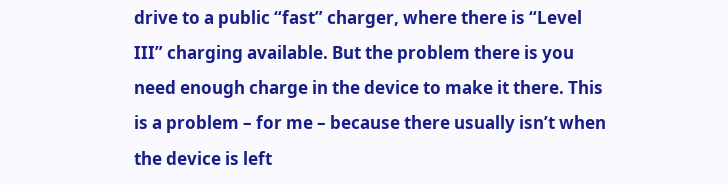drive to a public “fast” charger, where there is “Level III” charging available. But the problem there is you need enough charge in the device to make it there. This is a problem – for me – because there usually isn’t when the device is left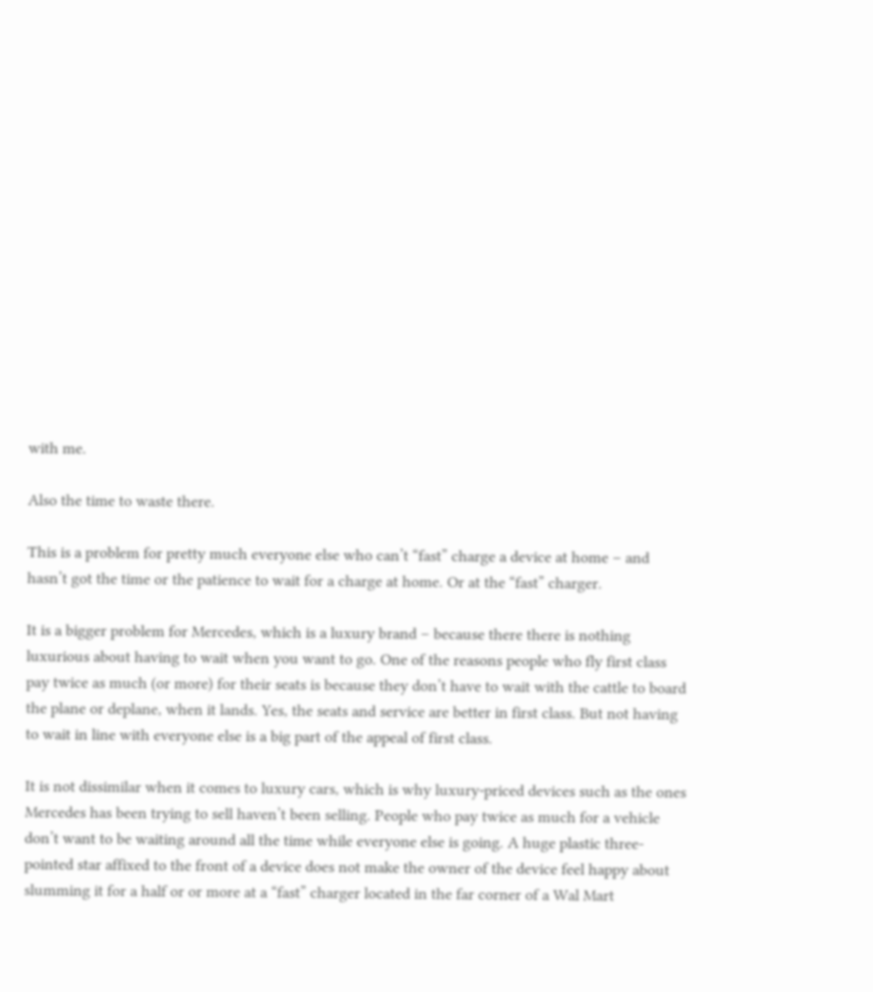with me.

Also the time to waste there.

This is a problem for pretty much everyone else who can’t “fast” charge a device at home – and hasn’t got the time or the patience to wait for a charge at home. Or at the “fast” charger.

It is a bigger problem for Mercedes, which is a luxury brand – because there there is nothing luxurious about having to wait when you want to go. One of the reasons people who fly first class pay twice as much (or more) for their seats is because they don’t have to wait with the cattle to board the plane or deplane, when it lands. Yes, the seats and service are better in first class. But not having to wait in line with everyone else is a big part of the appeal of first class.

It is not dissimilar when it comes to luxury cars, which is why luxury-priced devices such as the ones Mercedes has been trying to sell haven’t been selling. People who pay twice as much for a vehicle don’t want to be waiting around all the time while everyone else is going. A huge plastic three-pointed star affixed to the front of a device does not make the owner of the device feel happy about slumming it for a half or or more at a “fast” charger located in the far corner of a Wal Mart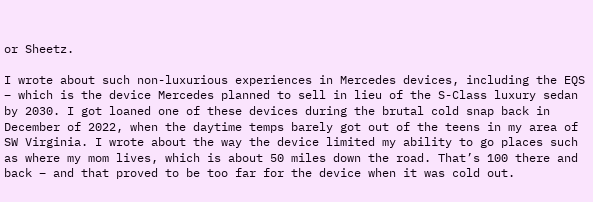or Sheetz.

I wrote about such non-luxurious experiences in Mercedes devices, including the EQS – which is the device Mercedes planned to sell in lieu of the S-Class luxury sedan by 2030. I got loaned one of these devices during the brutal cold snap back in December of 2022, when the daytime temps barely got out of the teens in my area of SW Virginia. I wrote about the way the device limited my ability to go places such as where my mom lives, which is about 50 miles down the road. That’s 100 there and back – and that proved to be too far for the device when it was cold out.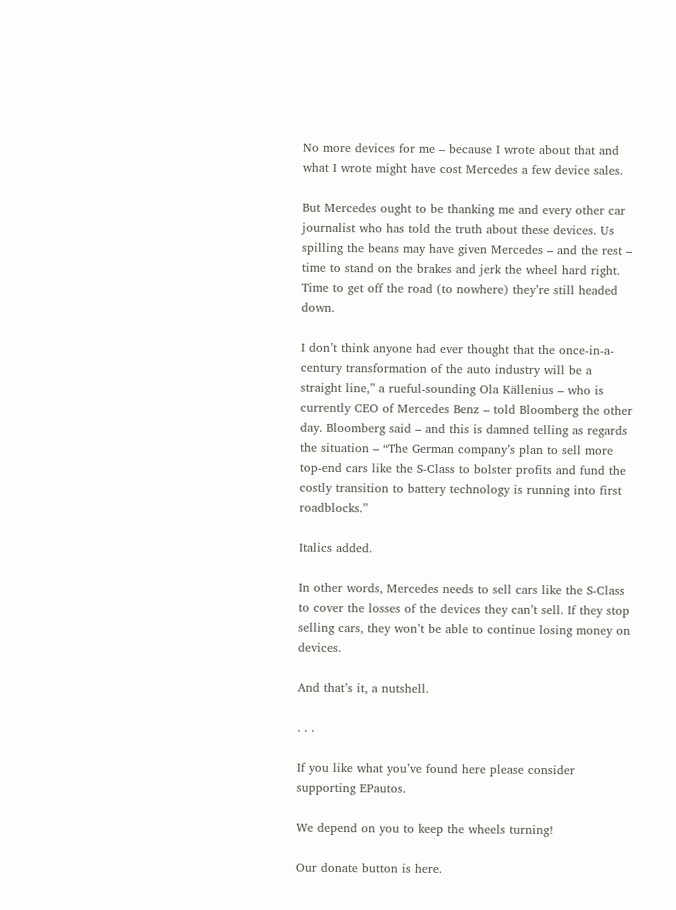No more devices for me – because I wrote about that and what I wrote might have cost Mercedes a few device sales.

But Mercedes ought to be thanking me and every other car journalist who has told the truth about these devices. Us spilling the beans may have given Mercedes – and the rest – time to stand on the brakes and jerk the wheel hard right. Time to get off the road (to nowhere) they’re still headed down.

I don’t think anyone had ever thought that the once-in-a-century transformation of the auto industry will be a straight line,” a rueful-sounding Ola Källenius – who is currently CEO of Mercedes Benz – told Bloomberg the other day. Bloomberg said – and this is damned telling as regards the situation – “The German company’s plan to sell more top-end cars like the S-Class to bolster profits and fund the costly transition to battery technology is running into first roadblocks.”

Italics added.

In other words, Mercedes needs to sell cars like the S-Class to cover the losses of the devices they can’t sell. If they stop selling cars, they won’t be able to continue losing money on devices.

And that’s it, a nutshell.

. . .

If you like what you’ve found here please consider supporting EPautos.

We depend on you to keep the wheels turning!

Our donate button is here.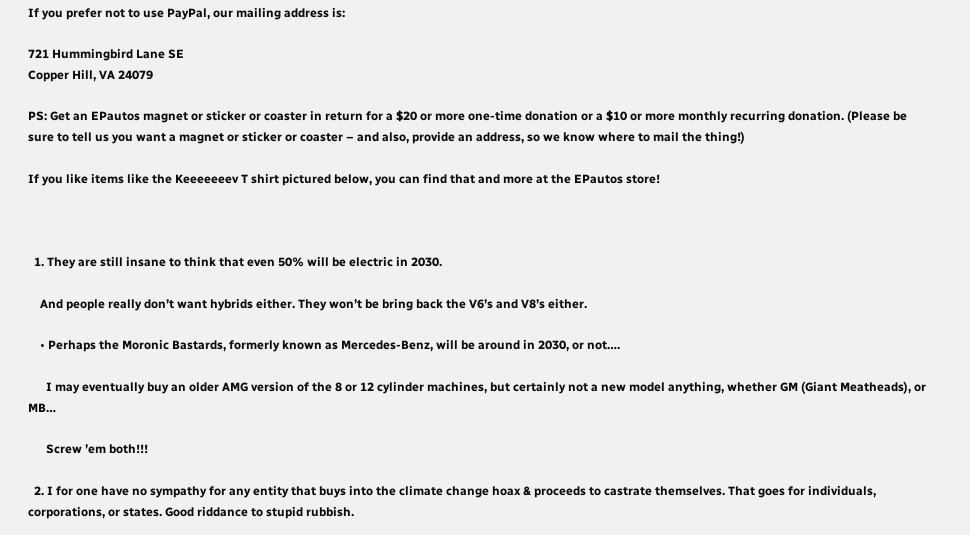If you prefer not to use PayPal, our mailing address is:

721 Hummingbird Lane SE
Copper Hill, VA 24079

PS: Get an EPautos magnet or sticker or coaster in return for a $20 or more one-time donation or a $10 or more monthly recurring donation. (Please be sure to tell us you want a magnet or sticker or coaster – and also, provide an address, so we know where to mail the thing!)

If you like items like the Keeeeeeev T shirt pictured below, you can find that and more at the EPautos store!



  1. They are still insane to think that even 50% will be electric in 2030.

    And people really don’t want hybrids either. They won’t be bring back the V6’s and V8’s either.

    • Perhaps the Moronic Bastards, formerly known as Mercedes-Benz, will be around in 2030, or not….

      I may eventually buy an older AMG version of the 8 or 12 cylinder machines, but certainly not a new model anything, whether GM (Giant Meatheads), or MB…

      Screw ’em both!!!

  2. I for one have no sympathy for any entity that buys into the climate change hoax & proceeds to castrate themselves. That goes for individuals, corporations, or states. Good riddance to stupid rubbish.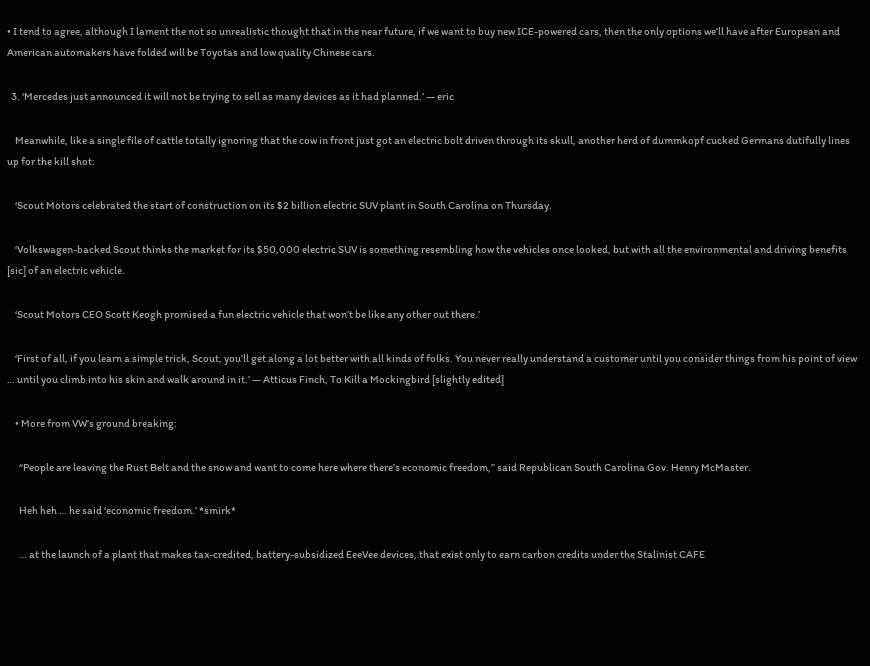• I tend to agree, although I lament the not so unrealistic thought that in the near future, if we want to buy new ICE-powered cars, then the only options we’ll have after European and American automakers have folded will be Toyotas and low quality Chinese cars.

  3. ‘Mercedes just announced it will not be trying to sell as many devices as it had planned.’ — eric

    Meanwhile, like a single file of cattle totally ignoring that the cow in front just got an electric bolt driven through its skull, another herd of dummkopf cucked Germans dutifully lines up for the kill shot:

    ‘Scout Motors celebrated the start of construction on its $2 billion electric SUV plant in South Carolina on Thursday.

    ‘Volkswagen-backed Scout thinks the market for its $50,000 electric SUV is something resembling how the vehicles once looked, but with all the environmental and driving benefits [sic] of an electric vehicle.

    ‘Scout Motors CEO Scott Keogh promised a fun electric vehicle that won’t be like any other out there.’

    ‘First of all, if you learn a simple trick, Scout, you’ll get along a lot better with all kinds of folks. You never really understand a customer until you consider things from his point of view … until you climb into his skin and walk around in it.’ — Atticus Finch, To Kill a Mockingbird [slightly edited]

    • More from VW’s ground breaking:

      “People are leaving the Rust Belt and the snow and want to come here where there’s economic freedom,” said Republican South Carolina Gov. Henry McMaster.

      Heh heh … he said ‘economic freedom.’ *smirk*

      … at the launch of a plant that makes tax-credited, battery-subsidized EeeVee devices, that exist only to earn carbon credits under the Stalinist CAFE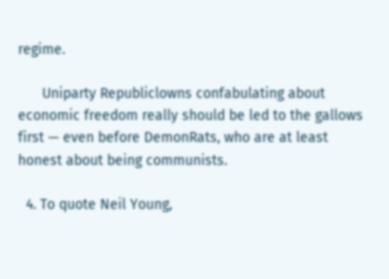regime.

      Uniparty Republiclowns confabulating about economic freedom really should be led to the gallows first — even before DemonRats, who are at least honest about being communists.

  4. To quote Neil Young,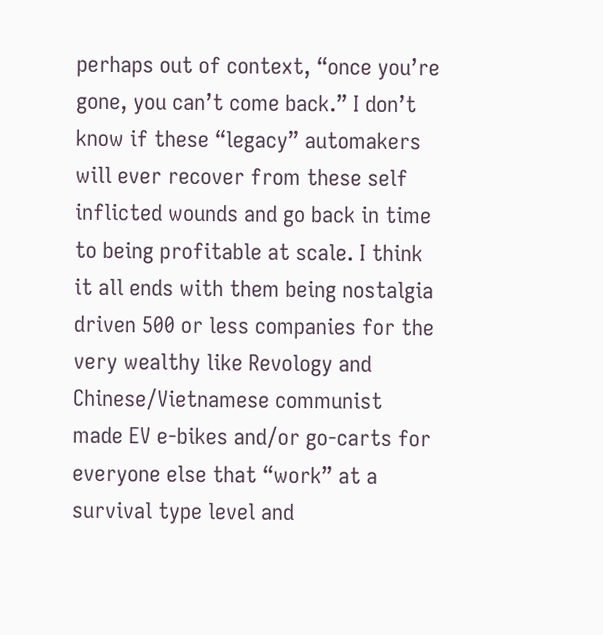perhaps out of context, “once you’re gone, you can’t come back.” I don’t know if these “legacy” automakers will ever recover from these self inflicted wounds and go back in time to being profitable at scale. I think it all ends with them being nostalgia driven 500 or less companies for the very wealthy like Revology and Chinese/Vietnamese communist made EV e-bikes and/or go-carts for everyone else that “work” at a survival type level and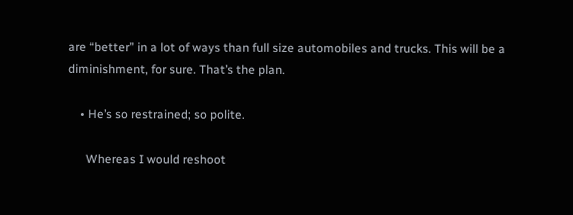are “better” in a lot of ways than full size automobiles and trucks. This will be a diminishment, for sure. That’s the plan.

    • He’s so restrained; so polite.

      Whereas I would reshoot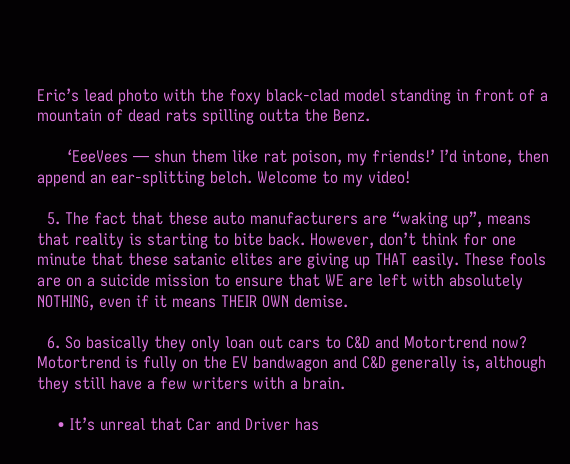Eric’s lead photo with the foxy black-clad model standing in front of a mountain of dead rats spilling outta the Benz.

      ‘EeeVees — shun them like rat poison, my friends!’ I’d intone, then append an ear-splitting belch. Welcome to my video!

  5. The fact that these auto manufacturers are “waking up”, means that reality is starting to bite back. However, don’t think for one minute that these satanic elites are giving up THAT easily. These fools are on a suicide mission to ensure that WE are left with absolutely NOTHING, even if it means THEIR OWN demise.

  6. So basically they only loan out cars to C&D and Motortrend now? Motortrend is fully on the EV bandwagon and C&D generally is, although they still have a few writers with a brain.

    • It’s unreal that Car and Driver has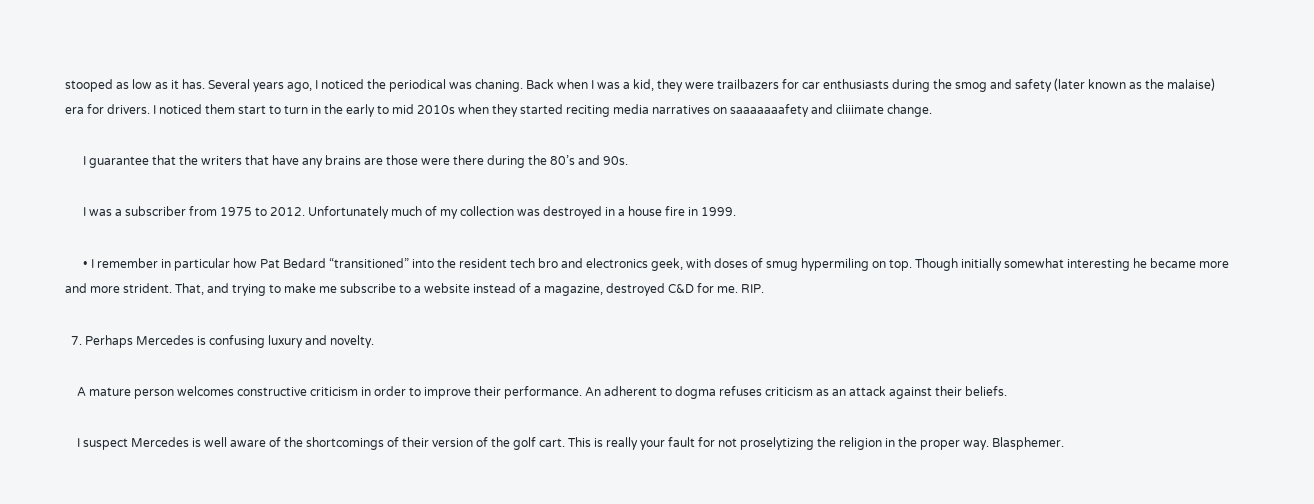stooped as low as it has. Several years ago, I noticed the periodical was chaning. Back when I was a kid, they were trailbazers for car enthusiasts during the smog and safety (later known as the malaise) era for drivers. I noticed them start to turn in the early to mid 2010s when they started reciting media narratives on saaaaaaafety and cliiimate change.

      I guarantee that the writers that have any brains are those were there during the 80’s and 90s.

      I was a subscriber from 1975 to 2012. Unfortunately much of my collection was destroyed in a house fire in 1999.

      • I remember in particular how Pat Bedard “transitioned” into the resident tech bro and electronics geek, with doses of smug hypermiling on top. Though initially somewhat interesting he became more and more strident. That, and trying to make me subscribe to a website instead of a magazine, destroyed C&D for me. RIP.

  7. Perhaps Mercedes is confusing luxury and novelty.

    A mature person welcomes constructive criticism in order to improve their performance. An adherent to dogma refuses criticism as an attack against their beliefs.

    I suspect Mercedes is well aware of the shortcomings of their version of the golf cart. This is really your fault for not proselytizing the religion in the proper way. Blasphemer.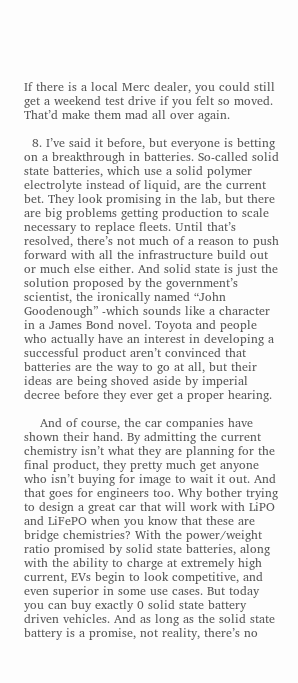If there is a local Merc dealer, you could still get a weekend test drive if you felt so moved. That’d make them mad all over again.

  8. I’ve said it before, but everyone is betting on a breakthrough in batteries. So-called solid state batteries, which use a solid polymer electrolyte instead of liquid, are the current bet. They look promising in the lab, but there are big problems getting production to scale necessary to replace fleets. Until that’s resolved, there’s not much of a reason to push forward with all the infrastructure build out or much else either. And solid state is just the solution proposed by the government’s scientist, the ironically named “John Goodenough” -which sounds like a character in a James Bond novel. Toyota and people who actually have an interest in developing a successful product aren’t convinced that batteries are the way to go at all, but their ideas are being shoved aside by imperial decree before they ever get a proper hearing.

    And of course, the car companies have shown their hand. By admitting the current chemistry isn’t what they are planning for the final product, they pretty much get anyone who isn’t buying for image to wait it out. And that goes for engineers too. Why bother trying to design a great car that will work with LiPO and LiFePO when you know that these are bridge chemistries? With the power/weight ratio promised by solid state batteries, along with the ability to charge at extremely high current, EVs begin to look competitive, and even superior in some use cases. But today you can buy exactly 0 solid state battery driven vehicles. And as long as the solid state battery is a promise, not reality, there’s no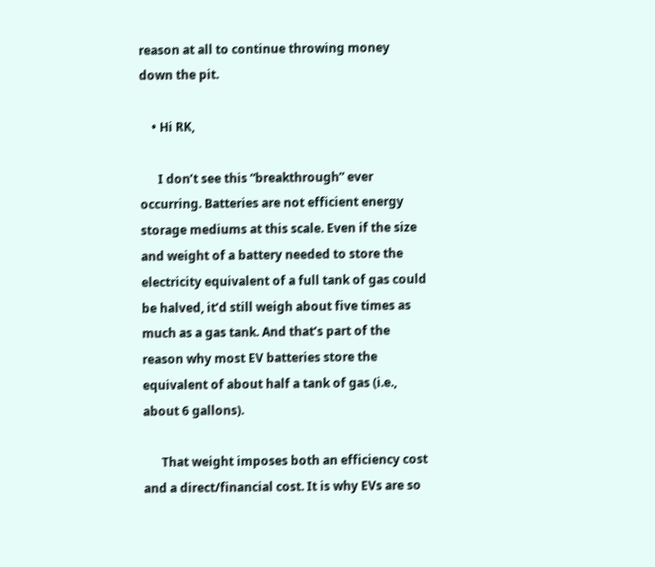reason at all to continue throwing money down the pit.

    • Hi RK,

      I don’t see this “breakthrough” ever occurring. Batteries are not efficient energy storage mediums at this scale. Even if the size and weight of a battery needed to store the electricity equivalent of a full tank of gas could be halved, it’d still weigh about five times as much as a gas tank. And that’s part of the reason why most EV batteries store the equivalent of about half a tank of gas (i.e., about 6 gallons).

      That weight imposes both an efficiency cost and a direct/financial cost. It is why EVs are so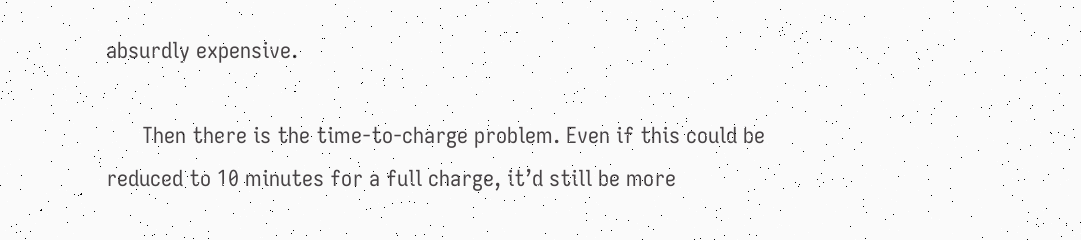absurdly expensive.

      Then there is the time-to-charge problem. Even if this could be reduced to 10 minutes for a full charge, it’d still be more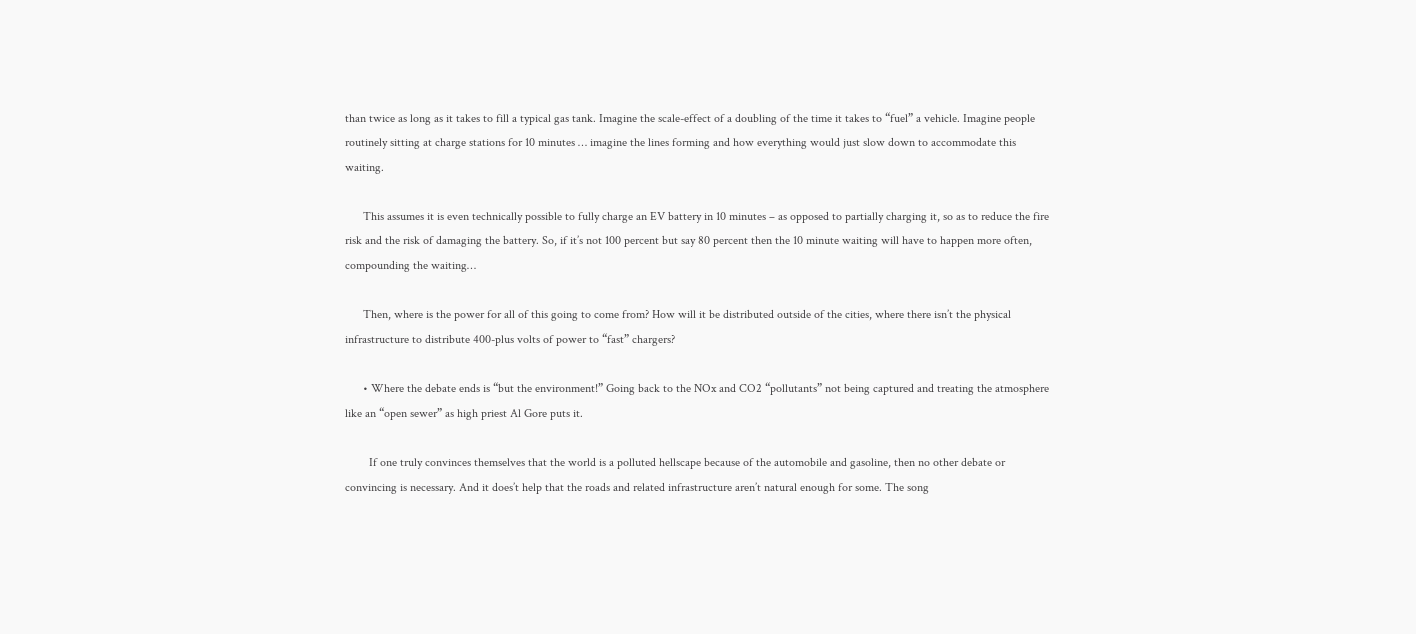than twice as long as it takes to fill a typical gas tank. Imagine the scale-effect of a doubling of the time it takes to “fuel” a vehicle. Imagine people routinely sitting at charge stations for 10 minutes … imagine the lines forming and how everything would just slow down to accommodate this waiting.

      This assumes it is even technically possible to fully charge an EV battery in 10 minutes – as opposed to partially charging it, so as to reduce the fire risk and the risk of damaging the battery. So, if it’s not 100 percent but say 80 percent then the 10 minute waiting will have to happen more often, compounding the waiting…

      Then, where is the power for all of this going to come from? How will it be distributed outside of the cities, where there isn’t the physical infrastructure to distribute 400-plus volts of power to “fast” chargers?

      • Where the debate ends is “but the environment!” Going back to the NOx and CO2 “pollutants” not being captured and treating the atmosphere like an “open sewer” as high priest Al Gore puts it.

        If one truly convinces themselves that the world is a polluted hellscape because of the automobile and gasoline, then no other debate or convincing is necessary. And it does’t help that the roads and related infrastructure aren’t natural enough for some. The song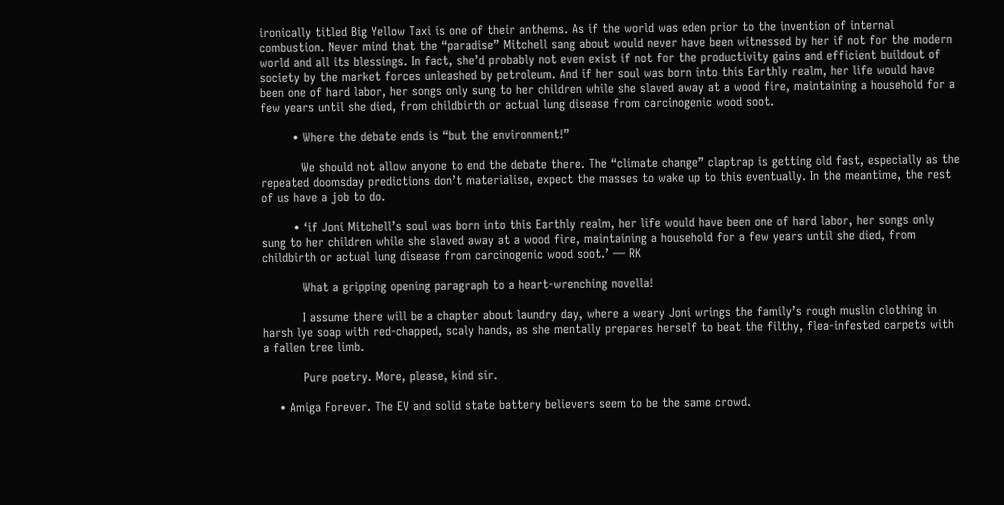ironically titled Big Yellow Taxi is one of their anthems. As if the world was eden prior to the invention of internal combustion. Never mind that the “paradise” Mitchell sang about would never have been witnessed by her if not for the modern world and all its blessings. In fact, she’d probably not even exist if not for the productivity gains and efficient buildout of society by the market forces unleashed by petroleum. And if her soul was born into this Earthly realm, her life would have been one of hard labor, her songs only sung to her children while she slaved away at a wood fire, maintaining a household for a few years until she died, from childbirth or actual lung disease from carcinogenic wood soot.

        • Where the debate ends is “but the environment!”

          We should not allow anyone to end the debate there. The “climate change” claptrap is getting old fast, especially as the repeated doomsday predictions don’t materialise, expect the masses to wake up to this eventually. In the meantime, the rest of us have a job to do.

        • ‘if Joni Mitchell’s soul was born into this Earthly realm, her life would have been one of hard labor, her songs only sung to her children while she slaved away at a wood fire, maintaining a household for a few years until she died, from childbirth or actual lung disease from carcinogenic wood soot.’ — RK

          What a gripping opening paragraph to a heart-wrenching novella!

          I assume there will be a chapter about laundry day, where a weary Joni wrings the family’s rough muslin clothing in harsh lye soap with red-chapped, scaly hands, as she mentally prepares herself to beat the filthy, flea-infested carpets with a fallen tree limb.

          Pure poetry. More, please, kind sir.

    • Amiga Forever. The EV and solid state battery believers seem to be the same crowd.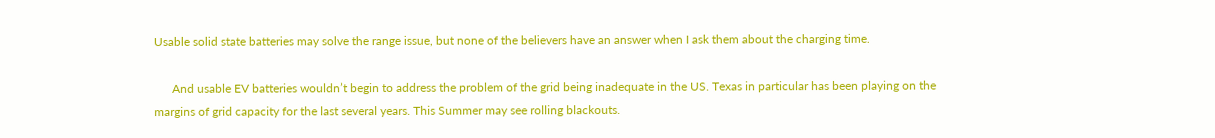Usable solid state batteries may solve the range issue, but none of the believers have an answer when I ask them about the charging time.

      And usable EV batteries wouldn’t begin to address the problem of the grid being inadequate in the US. Texas in particular has been playing on the margins of grid capacity for the last several years. This Summer may see rolling blackouts.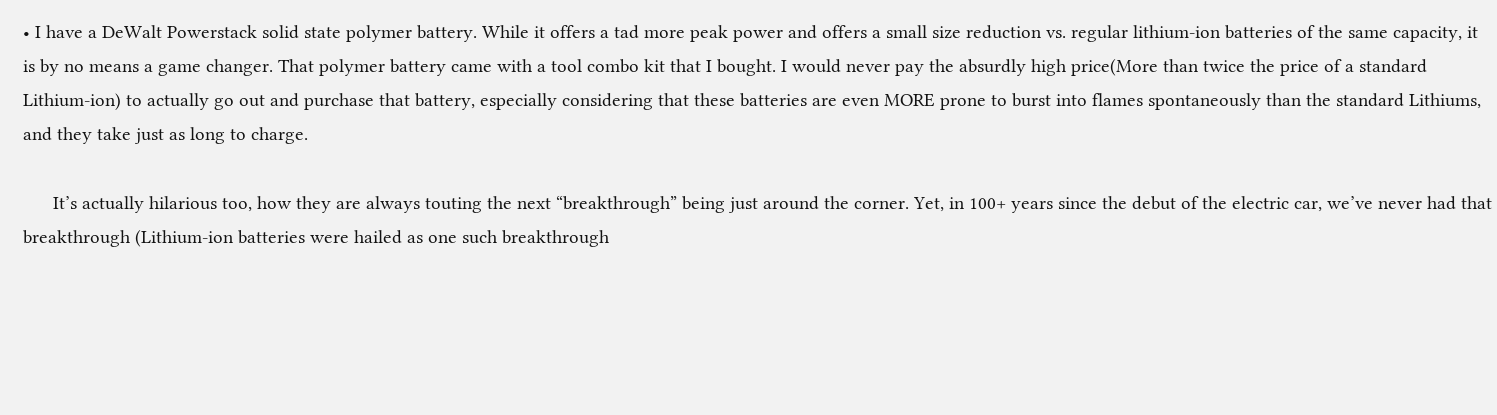• I have a DeWalt Powerstack solid state polymer battery. While it offers a tad more peak power and offers a small size reduction vs. regular lithium-ion batteries of the same capacity, it is by no means a game changer. That polymer battery came with a tool combo kit that I bought. I would never pay the absurdly high price(More than twice the price of a standard Lithium-ion) to actually go out and purchase that battery, especially considering that these batteries are even MORE prone to burst into flames spontaneously than the standard Lithiums, and they take just as long to charge.

      It’s actually hilarious too, how they are always touting the next “breakthrough” being just around the corner. Yet, in 100+ years since the debut of the electric car, we’ve never had that breakthrough (Lithium-ion batteries were hailed as one such breakthrough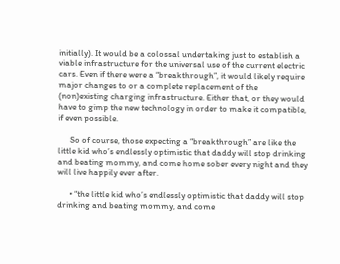initially). It would be a colossal undertaking just to establish a viable infrastructure for the universal use of the current electric cars. Even if there were a “breakthrough”, it would likely require major changes to or a complete replacement of the (non)existing charging infrastructure. Either that, or they would have to gimp the new technology in order to make it compatible, if even possible.

      So of course, those expecting a “breakthrough” are like the little kid who’s endlessly optimistic that daddy will stop drinking and beating mommy, and come home sober every night and they will live happily ever after.

      • “the little kid who’s endlessly optimistic that daddy will stop drinking and beating mommy, and come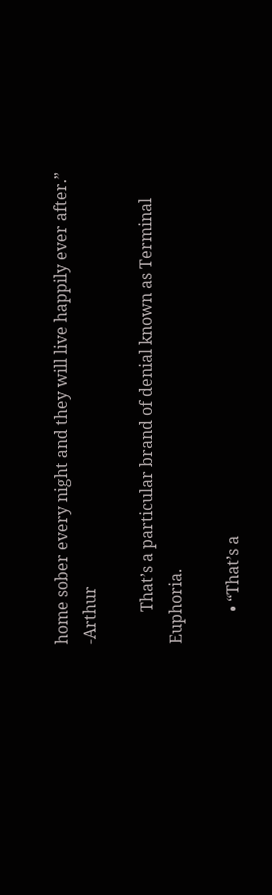home sober every night and they will live happily ever after.” -Arthur

        That’s a particular brand of denial known as Terminal Euphoria.

        • “That’s a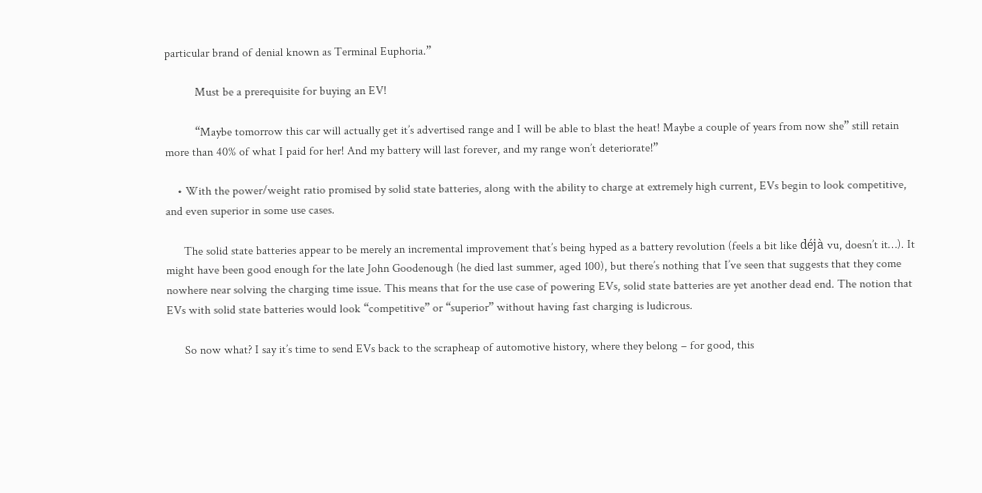particular brand of denial known as Terminal Euphoria.”

          Must be a prerequisite for buying an EV!

          “Maybe tomorrow this car will actually get it’s advertised range and I will be able to blast the heat! Maybe a couple of years from now she” still retain more than 40% of what I paid for her! And my battery will last forever, and my range won’t deteriorate!”

    • With the power/weight ratio promised by solid state batteries, along with the ability to charge at extremely high current, EVs begin to look competitive, and even superior in some use cases.

      The solid state batteries appear to be merely an incremental improvement that’s being hyped as a battery revolution (feels a bit like déjà vu, doesn’t it…). It might have been good enough for the late John Goodenough (he died last summer, aged 100), but there’s nothing that I’ve seen that suggests that they come nowhere near solving the charging time issue. This means that for the use case of powering EVs, solid state batteries are yet another dead end. The notion that EVs with solid state batteries would look “competitive” or “superior” without having fast charging is ludicrous.

      So now what? I say it’s time to send EVs back to the scrapheap of automotive history, where they belong – for good, this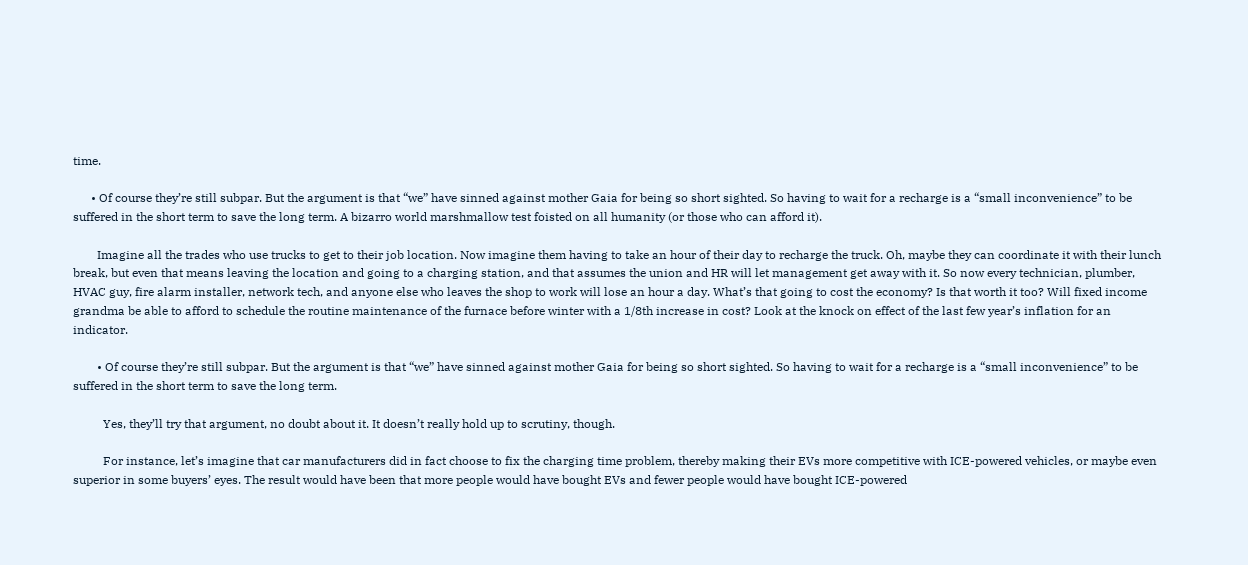time.

      • Of course they’re still subpar. But the argument is that “we” have sinned against mother Gaia for being so short sighted. So having to wait for a recharge is a “small inconvenience” to be suffered in the short term to save the long term. A bizarro world marshmallow test foisted on all humanity (or those who can afford it).

        Imagine all the trades who use trucks to get to their job location. Now imagine them having to take an hour of their day to recharge the truck. Oh, maybe they can coordinate it with their lunch break, but even that means leaving the location and going to a charging station, and that assumes the union and HR will let management get away with it. So now every technician, plumber, HVAC guy, fire alarm installer, network tech, and anyone else who leaves the shop to work will lose an hour a day. What’s that going to cost the economy? Is that worth it too? Will fixed income grandma be able to afford to schedule the routine maintenance of the furnace before winter with a 1/8th increase in cost? Look at the knock on effect of the last few year’s inflation for an indicator.

        • Of course they’re still subpar. But the argument is that “we” have sinned against mother Gaia for being so short sighted. So having to wait for a recharge is a “small inconvenience” to be suffered in the short term to save the long term.

          Yes, they’ll try that argument, no doubt about it. It doesn’t really hold up to scrutiny, though.

          For instance, let’s imagine that car manufacturers did in fact choose to fix the charging time problem, thereby making their EVs more competitive with ICE-powered vehicles, or maybe even superior in some buyers’ eyes. The result would have been that more people would have bought EVs and fewer people would have bought ICE-powered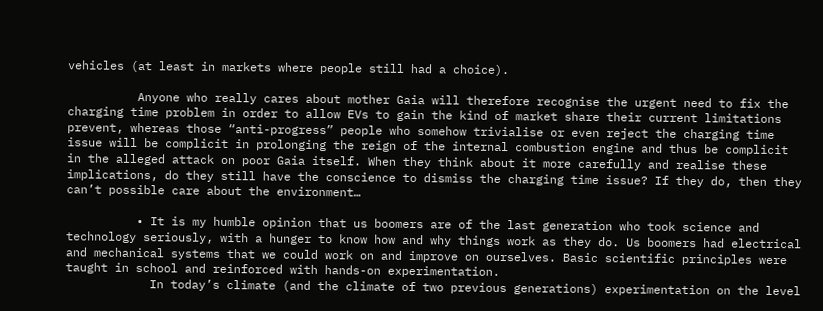vehicles (at least in markets where people still had a choice).

          Anyone who really cares about mother Gaia will therefore recognise the urgent need to fix the charging time problem in order to allow EVs to gain the kind of market share their current limitations prevent, whereas those “anti-progress” people who somehow trivialise or even reject the charging time issue will be complicit in prolonging the reign of the internal combustion engine and thus be complicit in the alleged attack on poor Gaia itself. When they think about it more carefully and realise these implications, do they still have the conscience to dismiss the charging time issue? If they do, then they can’t possible care about the environment…

          • It is my humble opinion that us boomers are of the last generation who took science and technology seriously, with a hunger to know how and why things work as they do. Us boomers had electrical and mechanical systems that we could work on and improve on ourselves. Basic scientific principles were taught in school and reinforced with hands-on experimentation.
            In today’s climate (and the climate of two previous generations) experimentation on the level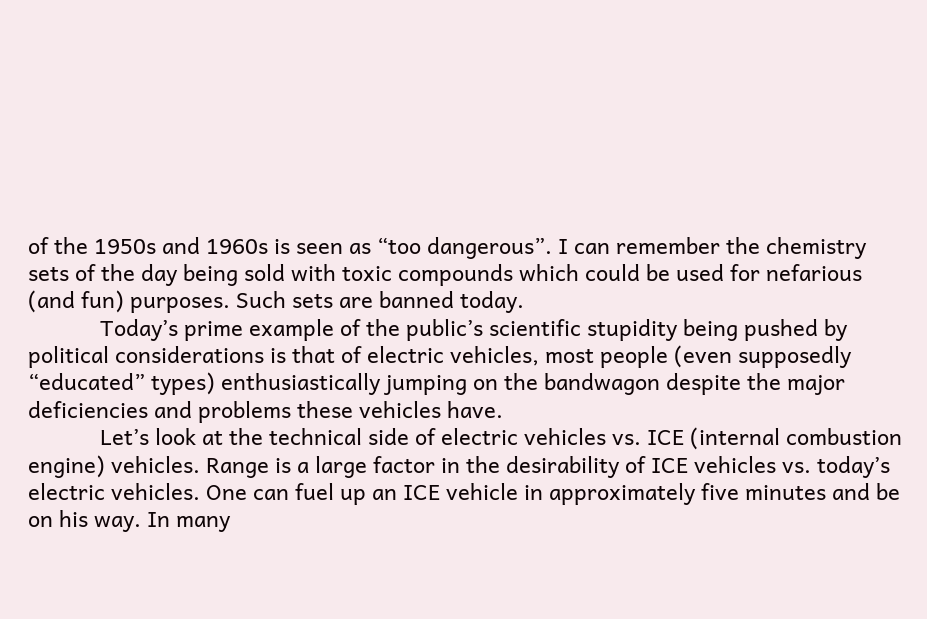of the 1950s and 1960s is seen as “too dangerous”. I can remember the chemistry sets of the day being sold with toxic compounds which could be used for nefarious (and fun) purposes. Such sets are banned today.
            Today’s prime example of the public’s scientific stupidity being pushed by political considerations is that of electric vehicles, most people (even supposedly “educated” types) enthusiastically jumping on the bandwagon despite the major deficiencies and problems these vehicles have.
            Let’s look at the technical side of electric vehicles vs. ICE (internal combustion engine) vehicles. Range is a large factor in the desirability of ICE vehicles vs. today’s electric vehicles. One can fuel up an ICE vehicle in approximately five minutes and be on his way. In many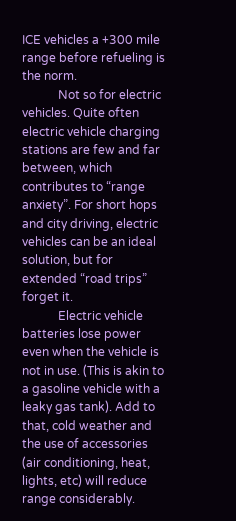ICE vehicles a +300 mile range before refueling is the norm.
            Not so for electric vehicles. Quite often electric vehicle charging stations are few and far between, which contributes to “range anxiety”. For short hops and city driving, electric vehicles can be an ideal solution, but for extended “road trips” forget it.
            Electric vehicle batteries lose power even when the vehicle is not in use. (This is akin to a gasoline vehicle with a leaky gas tank). Add to that, cold weather and the use of accessories (air conditioning, heat, lights, etc) will reduce range considerably.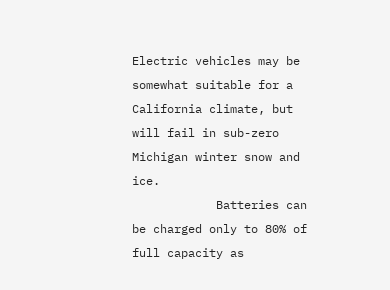Electric vehicles may be somewhat suitable for a California climate, but will fail in sub-zero Michigan winter snow and ice.
            Batteries can be charged only to 80% of full capacity as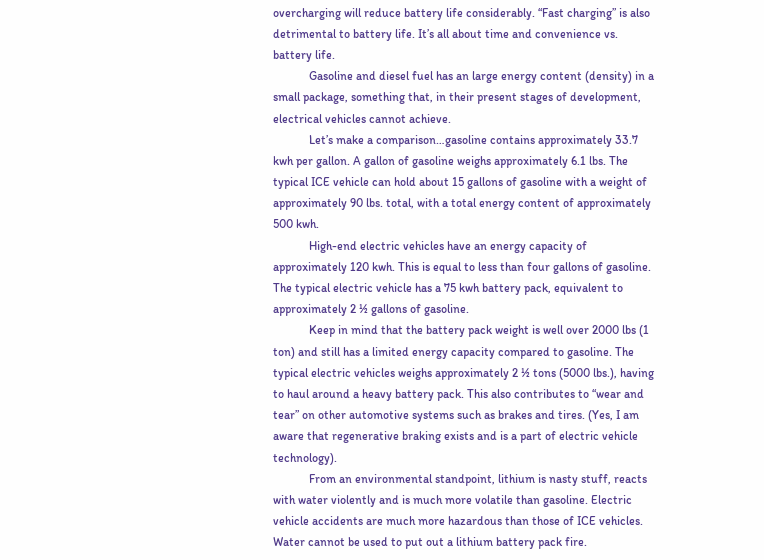overcharging will reduce battery life considerably. “Fast charging” is also detrimental to battery life. It’s all about time and convenience vs. battery life.
            Gasoline and diesel fuel has an large energy content (density) in a small package, something that, in their present stages of development, electrical vehicles cannot achieve.
            Let’s make a comparison…gasoline contains approximately 33.7 kwh per gallon. A gallon of gasoline weighs approximately 6.1 lbs. The typical ICE vehicle can hold about 15 gallons of gasoline with a weight of approximately 90 lbs. total, with a total energy content of approximately 500 kwh.
            High-end electric vehicles have an energy capacity of approximately 120 kwh. This is equal to less than four gallons of gasoline. The typical electric vehicle has a 75 kwh battery pack, equivalent to approximately 2 ½ gallons of gasoline.
            Keep in mind that the battery pack weight is well over 2000 lbs (1 ton) and still has a limited energy capacity compared to gasoline. The typical electric vehicles weighs approximately 2 ½ tons (5000 lbs.), having to haul around a heavy battery pack. This also contributes to “wear and tear” on other automotive systems such as brakes and tires. (Yes, I am aware that regenerative braking exists and is a part of electric vehicle technology).
            From an environmental standpoint, lithium is nasty stuff, reacts with water violently and is much more volatile than gasoline. Electric vehicle accidents are much more hazardous than those of ICE vehicles. Water cannot be used to put out a lithium battery pack fire.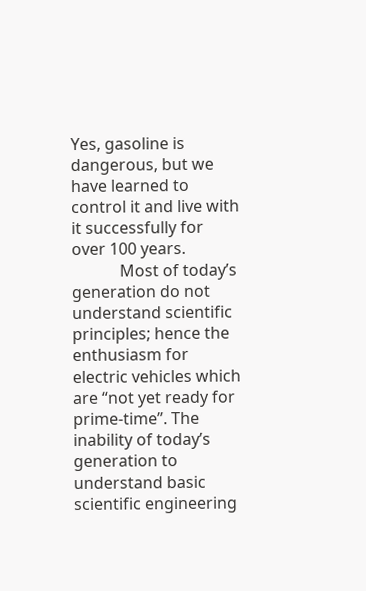Yes, gasoline is dangerous, but we have learned to control it and live with it successfully for over 100 years.
            Most of today’s generation do not understand scientific principles; hence the enthusiasm for electric vehicles which are “not yet ready for prime-time”. The inability of today’s generation to understand basic scientific engineering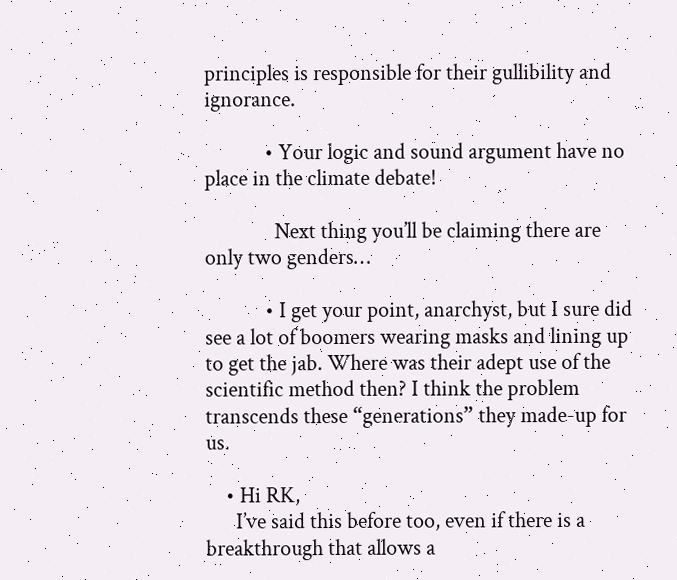principles is responsible for their gullibility and ignorance.

            • Your logic and sound argument have no place in the climate debate!

              Next thing you’ll be claiming there are only two genders…

            • I get your point, anarchyst, but I sure did see a lot of boomers wearing masks and lining up to get the jab. Where was their adept use of the scientific method then? I think the problem transcends these “generations” they made-up for us.

    • Hi RK,
      I’ve said this before too, even if there is a breakthrough that allows a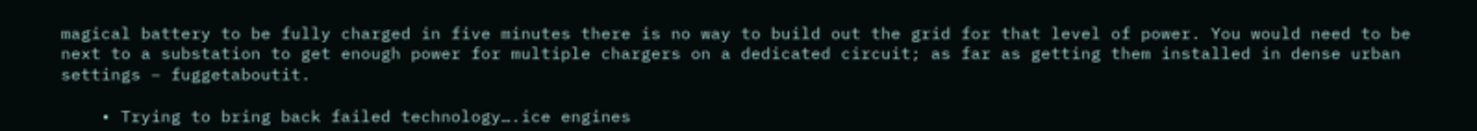magical battery to be fully charged in five minutes there is no way to build out the grid for that level of power. You would need to be next to a substation to get enough power for multiple chargers on a dedicated circuit; as far as getting them installed in dense urban settings – fuggetaboutit.

    • Trying to bring back failed technology….ice engines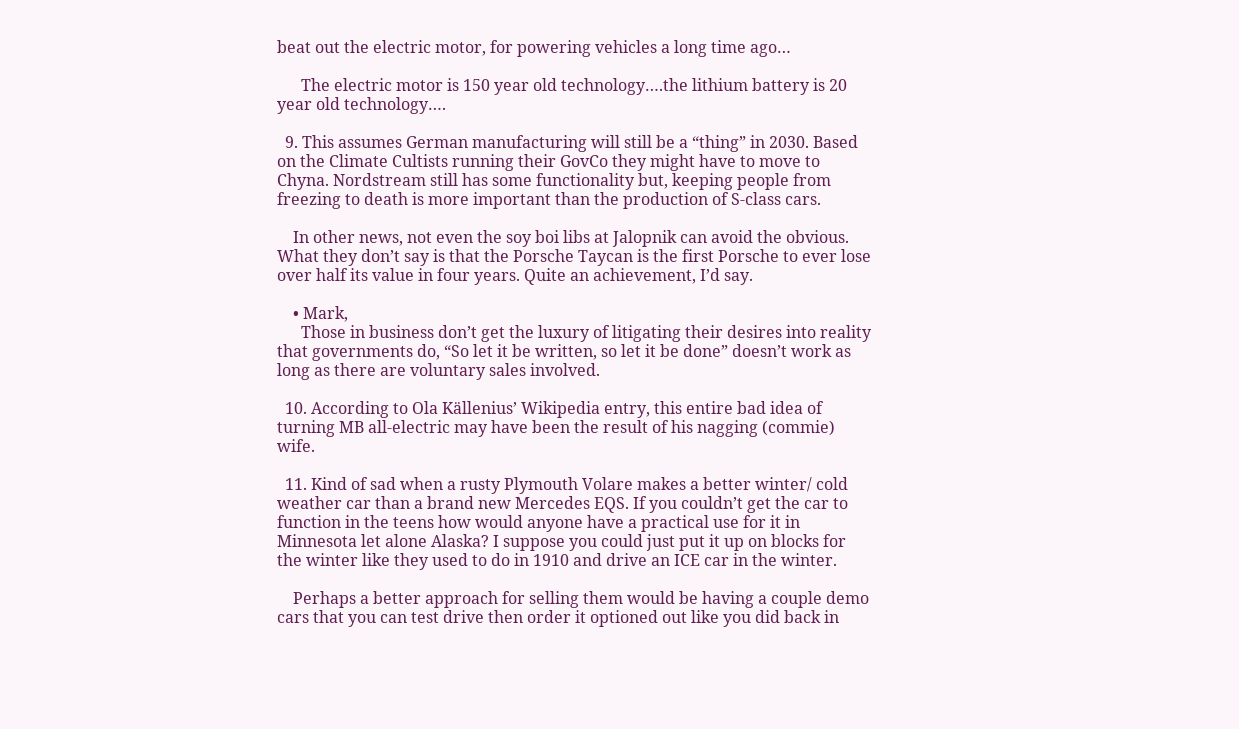beat out the electric motor, for powering vehicles a long time ago…

      The electric motor is 150 year old technology….the lithium battery is 20 year old technology….

  9. This assumes German manufacturing will still be a “thing” in 2030. Based on the Climate Cultists running their GovCo they might have to move to Chyna. Nordstream still has some functionality but, keeping people from freezing to death is more important than the production of S-class cars.

    In other news, not even the soy boi libs at Jalopnik can avoid the obvious. What they don’t say is that the Porsche Taycan is the first Porsche to ever lose over half its value in four years. Quite an achievement, I’d say.

    • Mark,
      Those in business don’t get the luxury of litigating their desires into reality that governments do, “So let it be written, so let it be done” doesn’t work as long as there are voluntary sales involved.

  10. According to Ola Källenius’ Wikipedia entry, this entire bad idea of turning MB all-electric may have been the result of his nagging (commie) wife.

  11. Kind of sad when a rusty Plymouth Volare makes a better winter/ cold weather car than a brand new Mercedes EQS. If you couldn’t get the car to function in the teens how would anyone have a practical use for it in Minnesota let alone Alaska? I suppose you could just put it up on blocks for the winter like they used to do in 1910 and drive an ICE car in the winter.

    Perhaps a better approach for selling them would be having a couple demo cars that you can test drive then order it optioned out like you did back in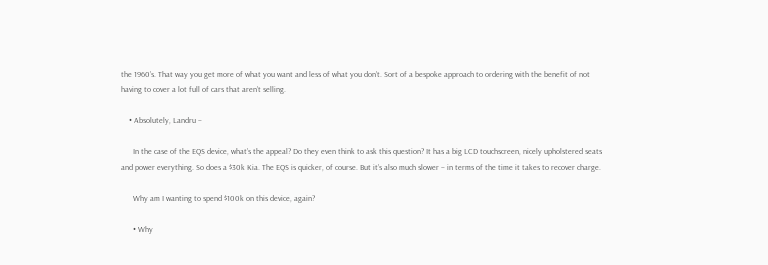the 1960’s. That way you get more of what you want and less of what you don’t. Sort of a bespoke approach to ordering with the benefit of not having to cover a lot full of cars that aren’t selling.

    • Absolutely, Landru –

      In the case of the EQS device, what’s the appeal? Do they even think to ask this question? It has a big LCD touchscreen, nicely upholstered seats and power everything. So does a $30k Kia. The EQS is quicker, of course. But it’s also much slower – in terms of the time it takes to recover charge.

      Why am I wanting to spend $100k on this device, again?

      • Why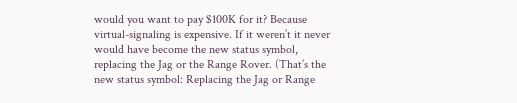would you want to pay $100K for it? Because virtual-signaling is expensive. If it weren’t it never would have become the new status symbol, replacing the Jag or the Range Rover. (That’s the new status symbol: Replacing the Jag or Range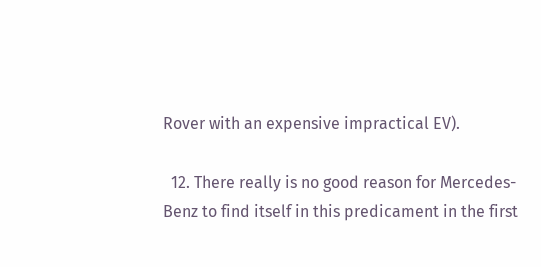Rover with an expensive impractical EV).

  12. There really is no good reason for Mercedes-Benz to find itself in this predicament in the first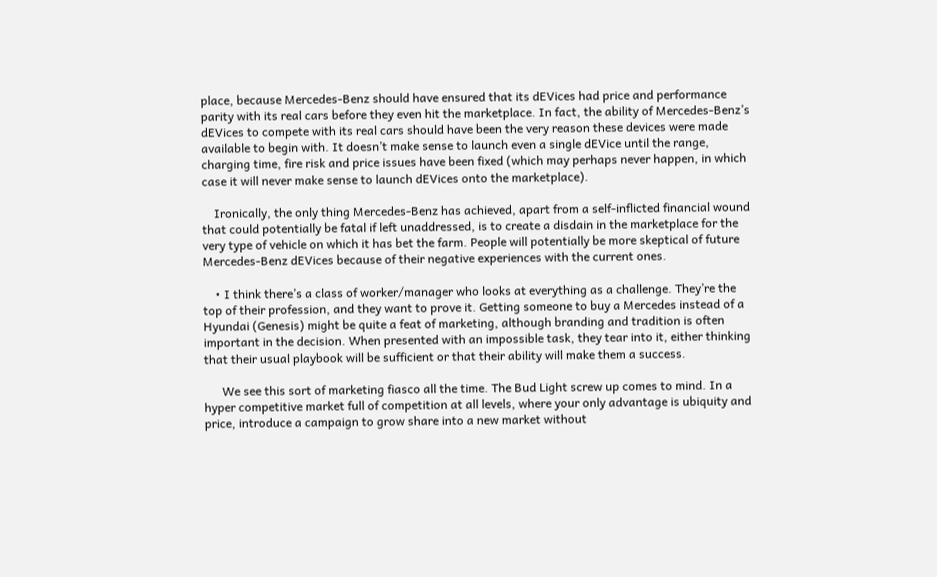place, because Mercedes-Benz should have ensured that its dEVices had price and performance parity with its real cars before they even hit the marketplace. In fact, the ability of Mercedes-Benz’s dEVices to compete with its real cars should have been the very reason these devices were made available to begin with. It doesn’t make sense to launch even a single dEVice until the range, charging time, fire risk and price issues have been fixed (which may perhaps never happen, in which case it will never make sense to launch dEVices onto the marketplace).

    Ironically, the only thing Mercedes-Benz has achieved, apart from a self-inflicted financial wound that could potentially be fatal if left unaddressed, is to create a disdain in the marketplace for the very type of vehicle on which it has bet the farm. People will potentially be more skeptical of future Mercedes-Benz dEVices because of their negative experiences with the current ones.

    • I think there’s a class of worker/manager who looks at everything as a challenge. They’re the top of their profession, and they want to prove it. Getting someone to buy a Mercedes instead of a Hyundai (Genesis) might be quite a feat of marketing, although branding and tradition is often important in the decision. When presented with an impossible task, they tear into it, either thinking that their usual playbook will be sufficient or that their ability will make them a success.

      We see this sort of marketing fiasco all the time. The Bud Light screw up comes to mind. In a hyper competitive market full of competition at all levels, where your only advantage is ubiquity and price, introduce a campaign to grow share into a new market without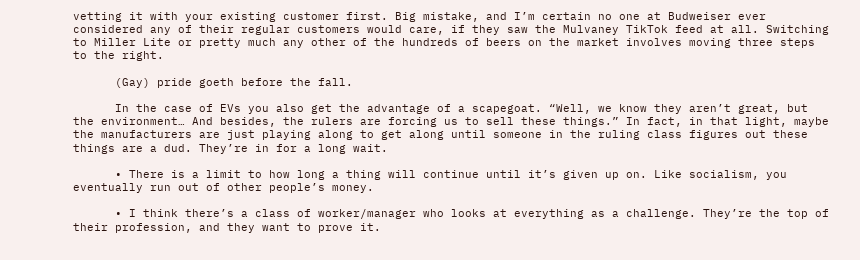vetting it with your existing customer first. Big mistake, and I’m certain no one at Budweiser ever considered any of their regular customers would care, if they saw the Mulvaney TikTok feed at all. Switching to Miller Lite or pretty much any other of the hundreds of beers on the market involves moving three steps to the right.

      (Gay) pride goeth before the fall.

      In the case of EVs you also get the advantage of a scapegoat. “Well, we know they aren’t great, but the environment… And besides, the rulers are forcing us to sell these things.” In fact, in that light, maybe the manufacturers are just playing along to get along until someone in the ruling class figures out these things are a dud. They’re in for a long wait.

      • There is a limit to how long a thing will continue until it’s given up on. Like socialism, you eventually run out of other people’s money.

      • I think there’s a class of worker/manager who looks at everything as a challenge. They’re the top of their profession, and they want to prove it.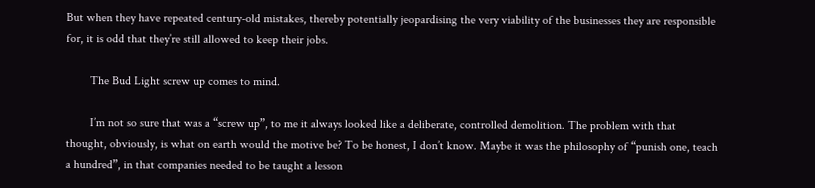But when they have repeated century-old mistakes, thereby potentially jeopardising the very viability of the businesses they are responsible for, it is odd that they’re still allowed to keep their jobs.

        The Bud Light screw up comes to mind.

        I’m not so sure that was a “screw up”, to me it always looked like a deliberate, controlled demolition. The problem with that thought, obviously, is what on earth would the motive be? To be honest, I don’t know. Maybe it was the philosophy of “punish one, teach a hundred”, in that companies needed to be taught a lesson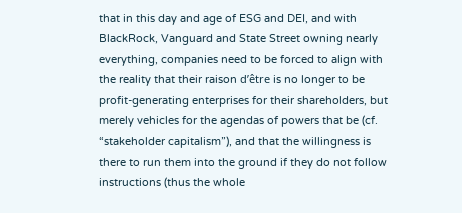that in this day and age of ESG and DEI, and with BlackRock, Vanguard and State Street owning nearly everything, companies need to be forced to align with the reality that their raison d’être is no longer to be profit-generating enterprises for their shareholders, but merely vehicles for the agendas of powers that be (cf. “stakeholder capitalism”), and that the willingness is there to run them into the ground if they do not follow instructions (thus the whole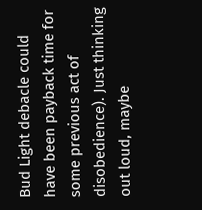Bud Light debacle could have been payback time for some previous act of disobedience). Just thinking out loud, maybe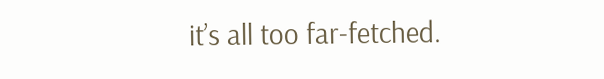it’s all too far-fetched.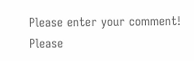Please enter your comment!
Please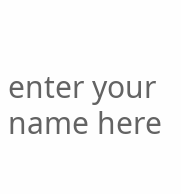enter your name here